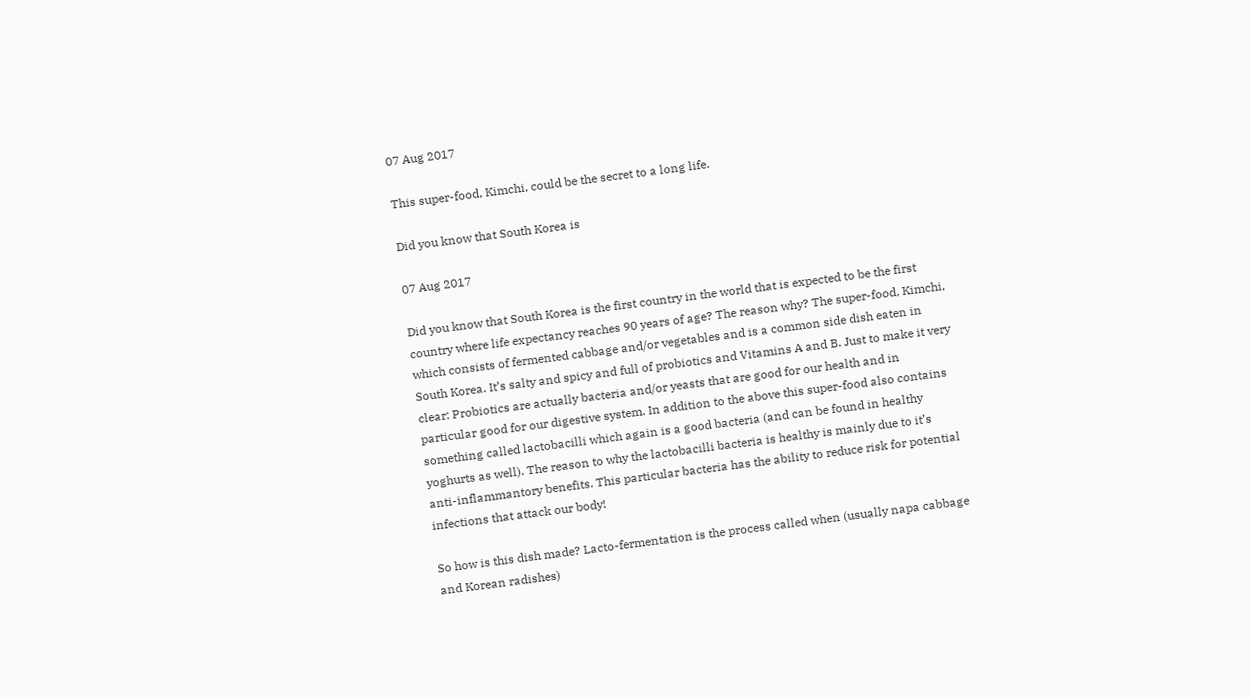07 Aug 2017

This super-food, Kimchi, could be the secret to a long life.

Did you know that South Korea is

07 Aug 2017

Did you know that South Korea is the first country in the world that is expected to be the first country where life expectancy reaches 90 years of age? The reason why? The super-food, Kimchi, which consists of fermented cabbage and/or vegetables and is a common side dish eaten in South Korea. It’s salty and spicy and full of probiotics and Vitamins A and B. Just to make it very clear: Probiotics are actually bacteria and/or yeasts that are good for our health and in particular good for our digestive system. In addition to the above this super-food also contains something called lactobacilli which again is a good bacteria (and can be found in healthy yoghurts as well). The reason to why the lactobacilli bacteria is healthy is mainly due to it’s anti-inflammantory benefits. This particular bacteria has the ability to reduce risk for potential infections that attack our body!

So how is this dish made? Lacto-fermentation is the process called when (usually napa cabbage and Korean radishes)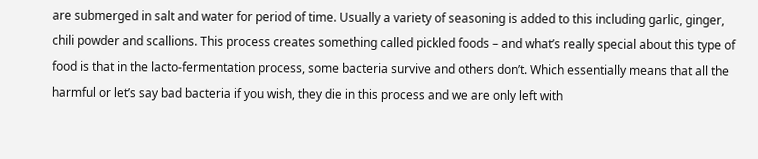are submerged in salt and water for period of time. Usually a variety of seasoning is added to this including garlic, ginger, chili powder and scallions. This process creates something called pickled foods – and what’s really special about this type of food is that in the lacto-fermentation process, some bacteria survive and others don’t. Which essentially means that all the harmful or let’s say bad bacteria if you wish, they die in this process and we are only left with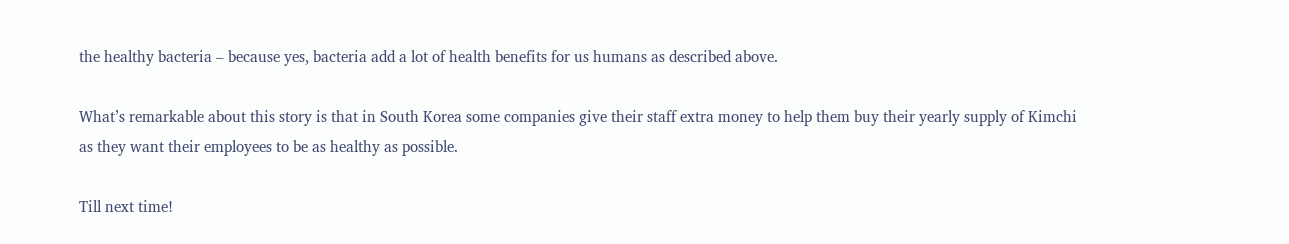the healthy bacteria – because yes, bacteria add a lot of health benefits for us humans as described above.

What’s remarkable about this story is that in South Korea some companies give their staff extra money to help them buy their yearly supply of Kimchi as they want their employees to be as healthy as possible.

Till next time!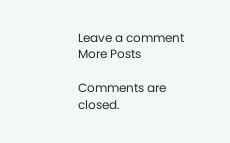Leave a comment
More Posts

Comments are closed.